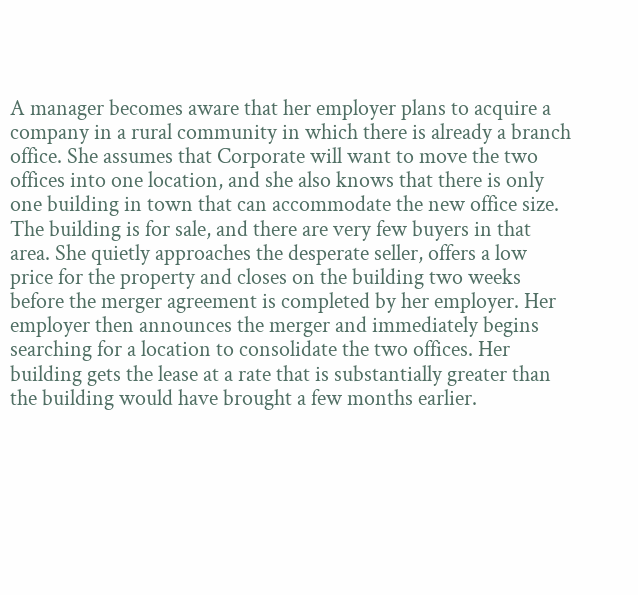A manager becomes aware that her employer plans to acquire a company in a rural community in which there is already a branch office. She assumes that Corporate will want to move the two offices into one location, and she also knows that there is only one building in town that can accommodate the new office size. The building is for sale, and there are very few buyers in that area. She quietly approaches the desperate seller, offers a low price for the property and closes on the building two weeks before the merger agreement is completed by her employer. Her employer then announces the merger and immediately begins searching for a location to consolidate the two offices. Her building gets the lease at a rate that is substantially greater than the building would have brought a few months earlier.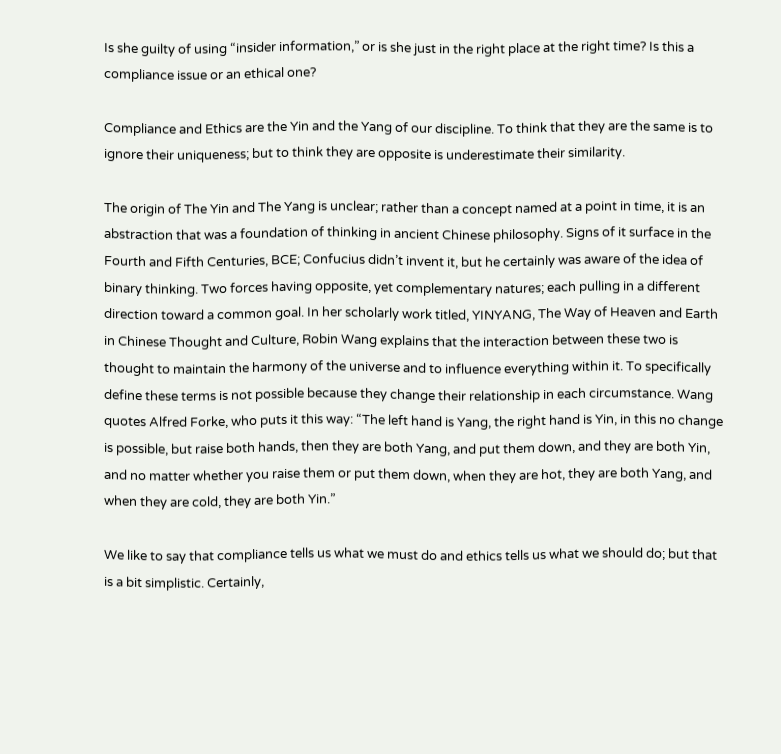Is she guilty of using “insider information,” or is she just in the right place at the right time? Is this a compliance issue or an ethical one?

Compliance and Ethics are the Yin and the Yang of our discipline. To think that they are the same is to ignore their uniqueness; but to think they are opposite is underestimate their similarity.

The origin of The Yin and The Yang is unclear; rather than a concept named at a point in time, it is an abstraction that was a foundation of thinking in ancient Chinese philosophy. Signs of it surface in the Fourth and Fifth Centuries, BCE; Confucius didn’t invent it, but he certainly was aware of the idea of binary thinking. Two forces having opposite, yet complementary natures; each pulling in a different direction toward a common goal. In her scholarly work titled, YINYANG, The Way of Heaven and Earth in Chinese Thought and Culture, Robin Wang explains that the interaction between these two is thought to maintain the harmony of the universe and to influence everything within it. To specifically define these terms is not possible because they change their relationship in each circumstance. Wang quotes Alfred Forke, who puts it this way: “The left hand is Yang, the right hand is Yin, in this no change is possible, but raise both hands, then they are both Yang, and put them down, and they are both Yin, and no matter whether you raise them or put them down, when they are hot, they are both Yang, and when they are cold, they are both Yin.”

We like to say that compliance tells us what we must do and ethics tells us what we should do; but that is a bit simplistic. Certainly,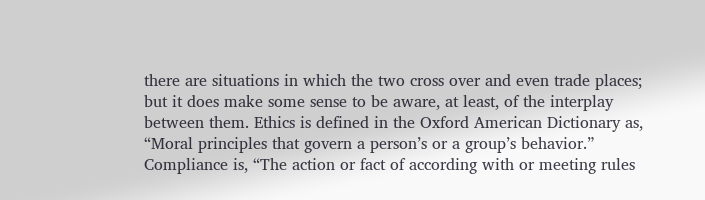there are situations in which the two cross over and even trade places; but it does make some sense to be aware, at least, of the interplay between them. Ethics is defined in the Oxford American Dictionary as, “Moral principles that govern a person’s or a group’s behavior.” Compliance is, “The action or fact of according with or meeting rules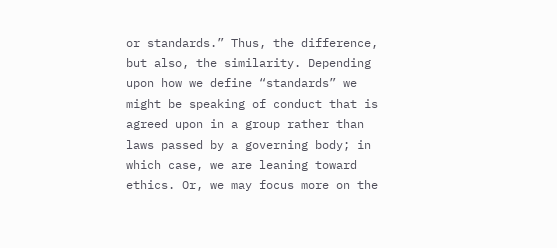or standards.” Thus, the difference, but also, the similarity. Depending upon how we define “standards” we might be speaking of conduct that is agreed upon in a group rather than laws passed by a governing body; in which case, we are leaning toward ethics. Or, we may focus more on the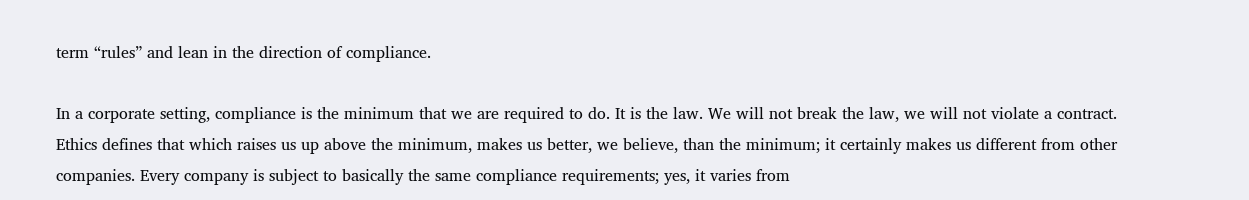term “rules” and lean in the direction of compliance.

In a corporate setting, compliance is the minimum that we are required to do. It is the law. We will not break the law, we will not violate a contract. Ethics defines that which raises us up above the minimum, makes us better, we believe, than the minimum; it certainly makes us different from other companies. Every company is subject to basically the same compliance requirements; yes, it varies from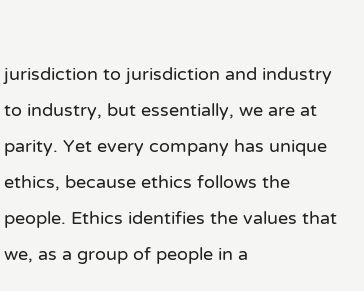jurisdiction to jurisdiction and industry to industry, but essentially, we are at parity. Yet every company has unique ethics, because ethics follows the people. Ethics identifies the values that we, as a group of people in a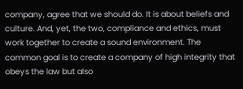company, agree that we should do. It is about beliefs and culture. And, yet, the two, compliance and ethics, must work together to create a sound environment. The common goal is to create a company of high integrity that obeys the law but also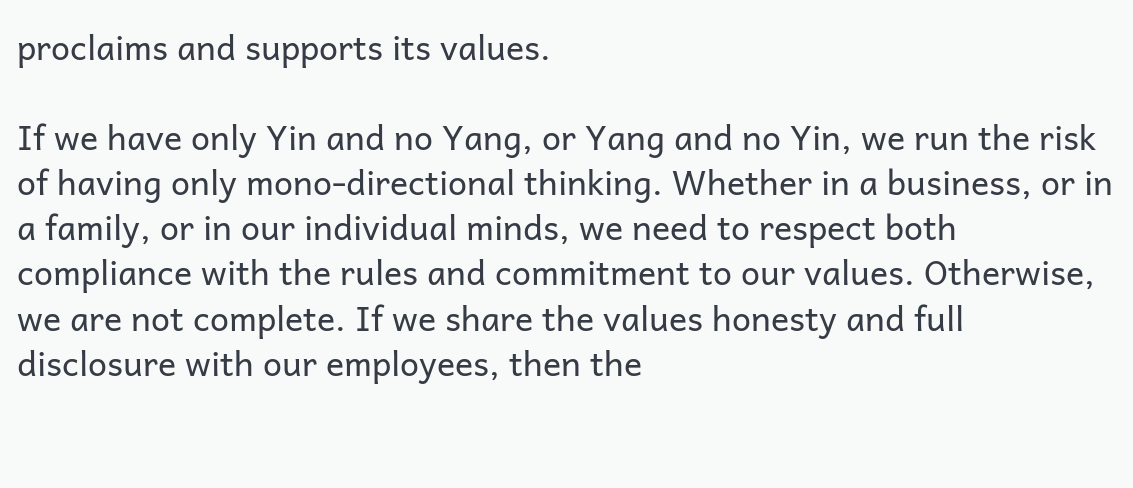proclaims and supports its values.

If we have only Yin and no Yang, or Yang and no Yin, we run the risk of having only mono-directional thinking. Whether in a business, or in a family, or in our individual minds, we need to respect both compliance with the rules and commitment to our values. Otherwise, we are not complete. If we share the values honesty and full disclosure with our employees, then the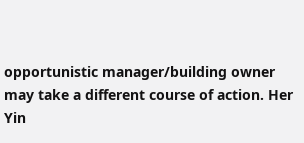opportunistic manager/building owner may take a different course of action. Her Yin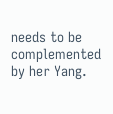needs to be complemented by her Yang.